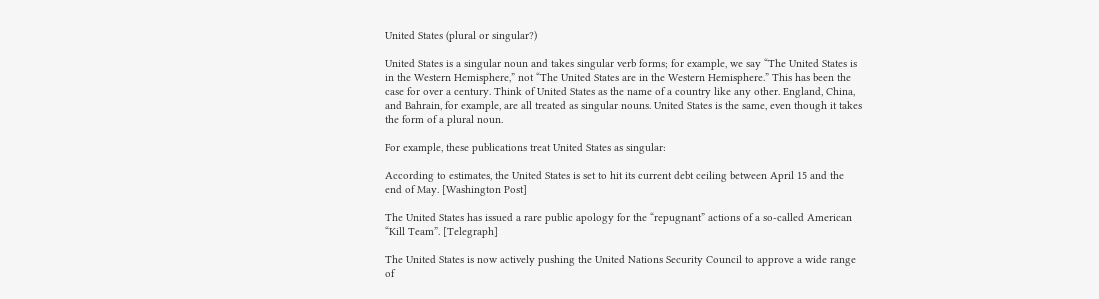United States (plural or singular?)

United States is a singular noun and takes singular verb forms; for example, we say “The United States is in the Western Hemisphere,” not “The United States are in the Western Hemisphere.” This has been the case for over a century. Think of United States as the name of a country like any other. England, China, and Bahrain, for example, are all treated as singular nouns. United States is the same, even though it takes the form of a plural noun.

For example, these publications treat United States as singular:

According to estimates, the United States is set to hit its current debt ceiling between April 15 and the end of May. [Washington Post]

The United States has issued a rare public apology for the “repugnant” actions of a so-called American “Kill Team”. [Telegraph]

The United States is now actively pushing the United Nations Security Council to approve a wide range of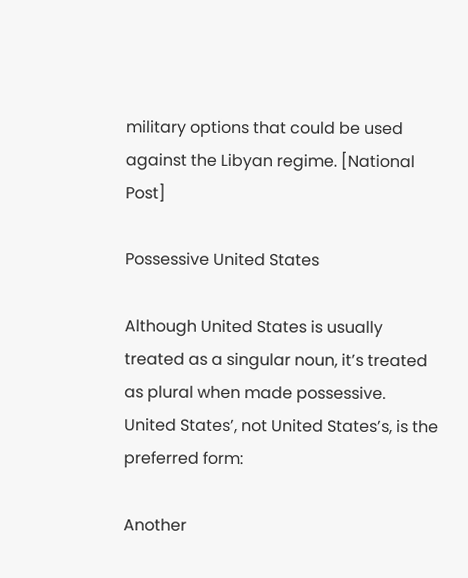military options that could be used against the Libyan regime. [National Post]

Possessive United States

Although United States is usually treated as a singular noun, it’s treated as plural when made possessive. United States’, not United States’s, is the preferred form:

Another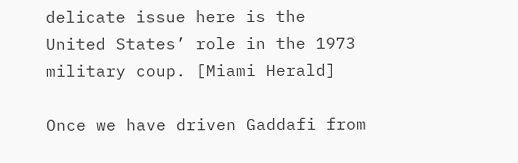delicate issue here is the United States’ role in the 1973 military coup. [Miami Herald]

Once we have driven Gaddafi from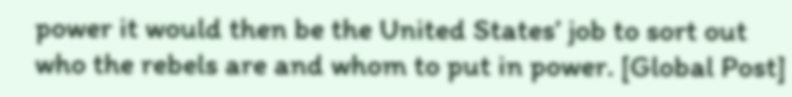power it would then be the United States’ job to sort out who the rebels are and whom to put in power. [Global Post]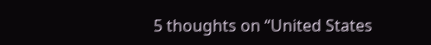5 thoughts on “United States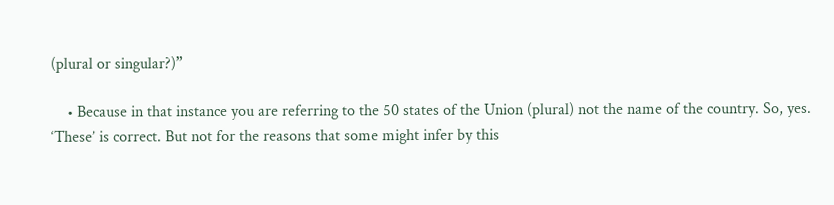(plural or singular?)”

    • Because in that instance you are referring to the 50 states of the Union (plural) not the name of the country. So, yes. ‘These’ is correct. But not for the reasons that some might infer by this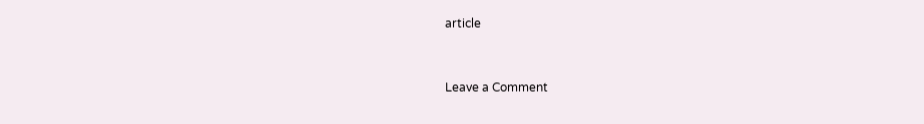article


Leave a Comment